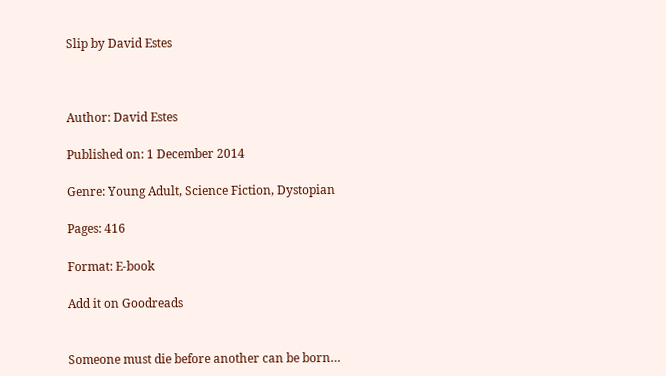Slip by David Estes



Author: David Estes

Published on: 1 December 2014

Genre: Young Adult, Science Fiction, Dystopian

Pages: 416

Format: E-book

Add it on Goodreads


Someone must die before another can be born…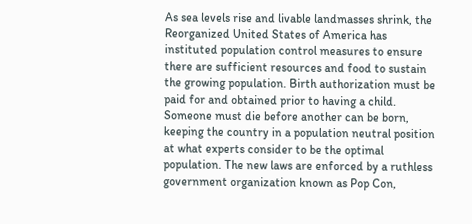As sea levels rise and livable landmasses shrink, the Reorganized United States of America has instituted population control measures to ensure there are sufficient resources and food to sustain the growing population. Birth authorization must be paid for and obtained prior to having a child. Someone must die before another can be born, keeping the country in a population neutral position at what experts consider to be the optimal population. The new laws are enforced by a ruthless government organization known as Pop Con,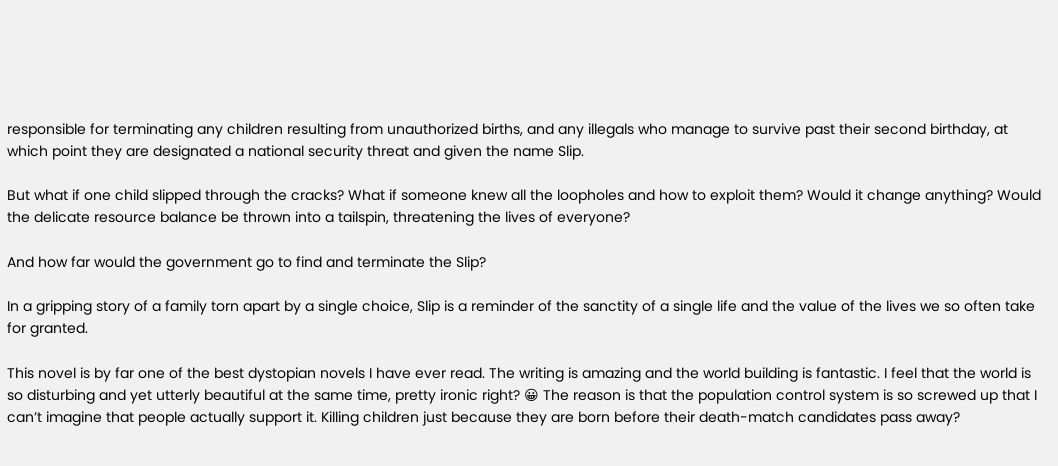responsible for terminating any children resulting from unauthorized births, and any illegals who manage to survive past their second birthday, at which point they are designated a national security threat and given the name Slip.

But what if one child slipped through the cracks? What if someone knew all the loopholes and how to exploit them? Would it change anything? Would the delicate resource balance be thrown into a tailspin, threatening the lives of everyone?

And how far would the government go to find and terminate the Slip?

In a gripping story of a family torn apart by a single choice, Slip is a reminder of the sanctity of a single life and the value of the lives we so often take for granted.

This novel is by far one of the best dystopian novels I have ever read. The writing is amazing and the world building is fantastic. I feel that the world is so disturbing and yet utterly beautiful at the same time, pretty ironic right? 😀 The reason is that the population control system is so screwed up that I can’t imagine that people actually support it. Killing children just because they are born before their death-match candidates pass away?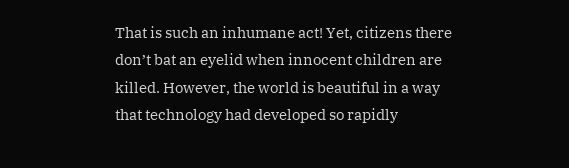That is such an inhumane act! Yet, citizens there don’t bat an eyelid when innocent children are killed. However, the world is beautiful in a way that technology had developed so rapidly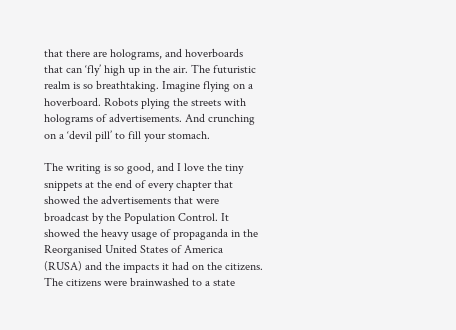that there are holograms, and hoverboards that can ‘fly’ high up in the air. The futuristic realm is so breathtaking. Imagine flying on a hoverboard. Robots plying the streets with holograms of advertisements. And crunching on a ‘devil pill’ to fill your stomach.

The writing is so good, and I love the tiny snippets at the end of every chapter that showed the advertisements that were broadcast by the Population Control. It showed the heavy usage of propaganda in the Reorganised United States of America (RUSA) and the impacts it had on the citizens. The citizens were brainwashed to a state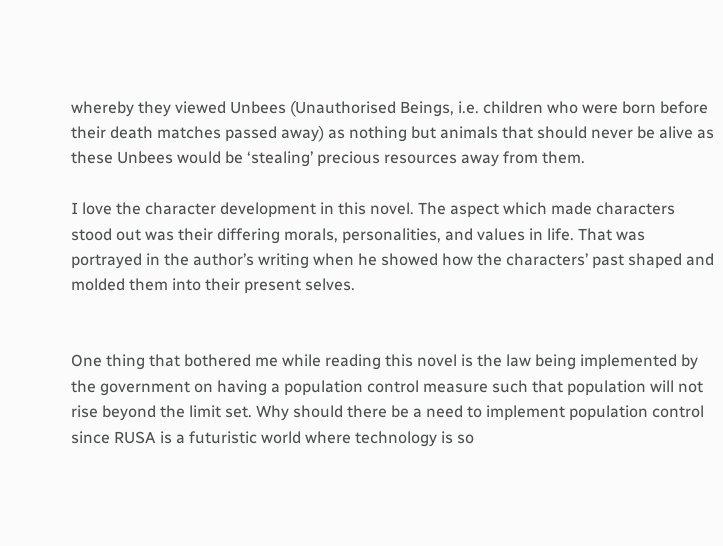whereby they viewed Unbees (Unauthorised Beings, i.e. children who were born before their death matches passed away) as nothing but animals that should never be alive as these Unbees would be ‘stealing’ precious resources away from them.

I love the character development in this novel. The aspect which made characters stood out was their differing morals, personalities, and values in life. That was portrayed in the author’s writing when he showed how the characters’ past shaped and molded them into their present selves.


One thing that bothered me while reading this novel is the law being implemented by the government on having a population control measure such that population will not rise beyond the limit set. Why should there be a need to implement population control since RUSA is a futuristic world where technology is so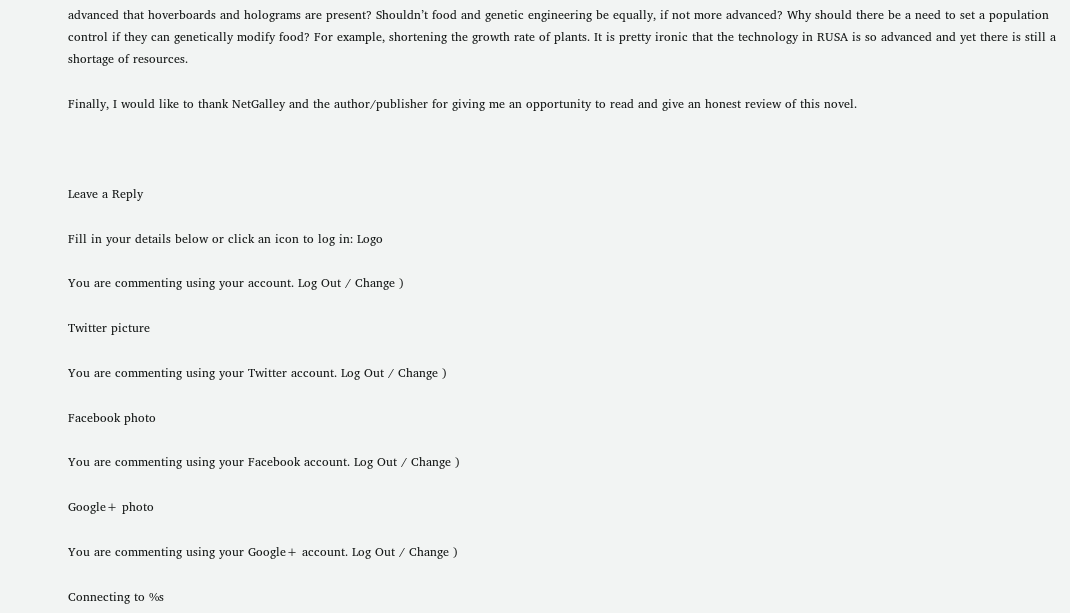advanced that hoverboards and holograms are present? Shouldn’t food and genetic engineering be equally, if not more advanced? Why should there be a need to set a population control if they can genetically modify food? For example, shortening the growth rate of plants. It is pretty ironic that the technology in RUSA is so advanced and yet there is still a shortage of resources.

Finally, I would like to thank NetGalley and the author/publisher for giving me an opportunity to read and give an honest review of this novel.



Leave a Reply

Fill in your details below or click an icon to log in: Logo

You are commenting using your account. Log Out / Change )

Twitter picture

You are commenting using your Twitter account. Log Out / Change )

Facebook photo

You are commenting using your Facebook account. Log Out / Change )

Google+ photo

You are commenting using your Google+ account. Log Out / Change )

Connecting to %s